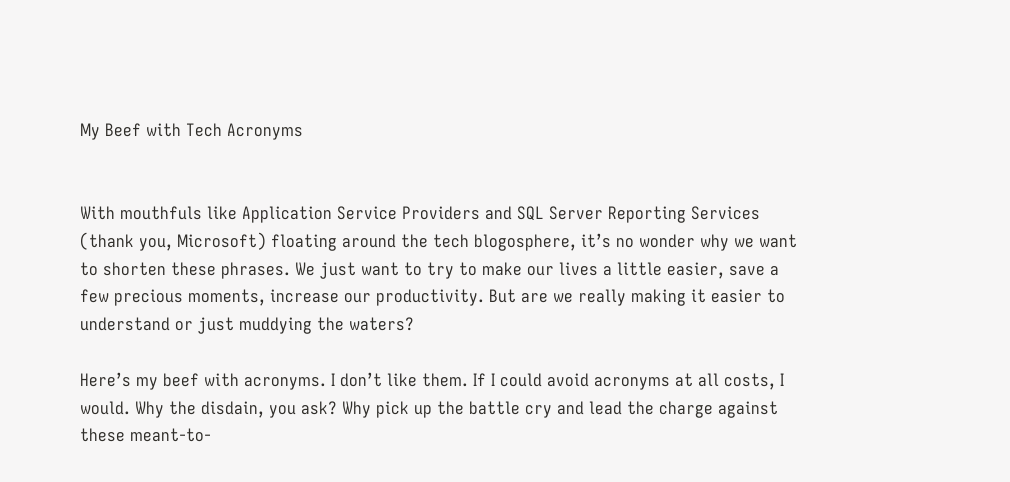My Beef with Tech Acronyms


With mouthfuls like Application Service Providers and SQL Server Reporting Services (thank you, Microsoft) floating around the tech blogosphere, it’s no wonder why we want to shorten these phrases. We just want to try to make our lives a little easier, save a few precious moments, increase our productivity. But are we really making it easier to understand or just muddying the waters?

Here’s my beef with acronyms. I don’t like them. If I could avoid acronyms at all costs, I would. Why the disdain, you ask? Why pick up the battle cry and lead the charge against these meant-to-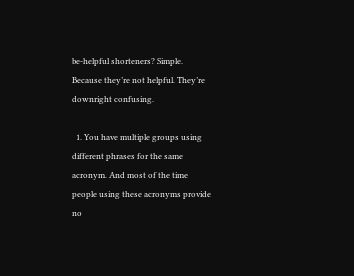be-helpful shorteners? Simple. Because they’re not helpful. They’re downright confusing.

  1. You have multiple groups using different phrases for the same acronym. And most of the time people using these acronyms provide no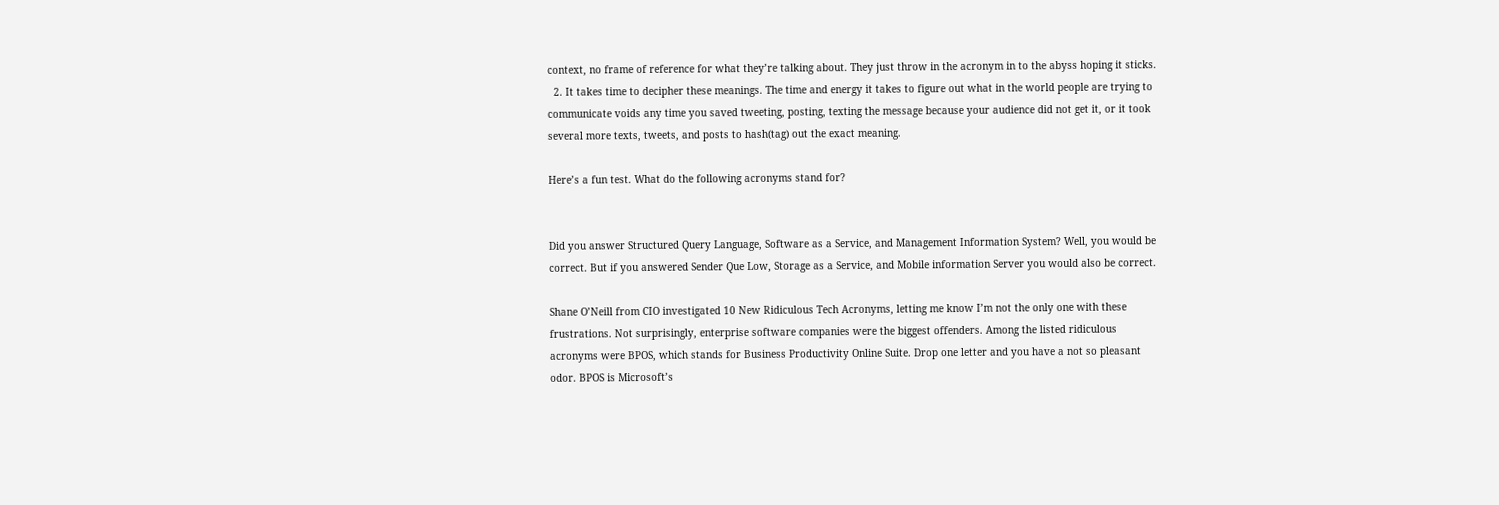context, no frame of reference for what they’re talking about. They just throw in the acronym in to the abyss hoping it sticks.
  2. It takes time to decipher these meanings. The time and energy it takes to figure out what in the world people are trying to communicate voids any time you saved tweeting, posting, texting the message because your audience did not get it, or it took several more texts, tweets, and posts to hash(tag) out the exact meaning.

Here’s a fun test. What do the following acronyms stand for?


Did you answer Structured Query Language, Software as a Service, and Management Information System? Well, you would be correct. But if you answered Sender Que Low, Storage as a Service, and Mobile information Server you would also be correct.

Shane O’Neill from CIO investigated 10 New Ridiculous Tech Acronyms, letting me know I’m not the only one with these frustrations. Not surprisingly, enterprise software companies were the biggest offenders. Among the listed ridiculous acronyms were BPOS, which stands for Business Productivity Online Suite. Drop one letter and you have a not so pleasant odor. BPOS is Microsoft’s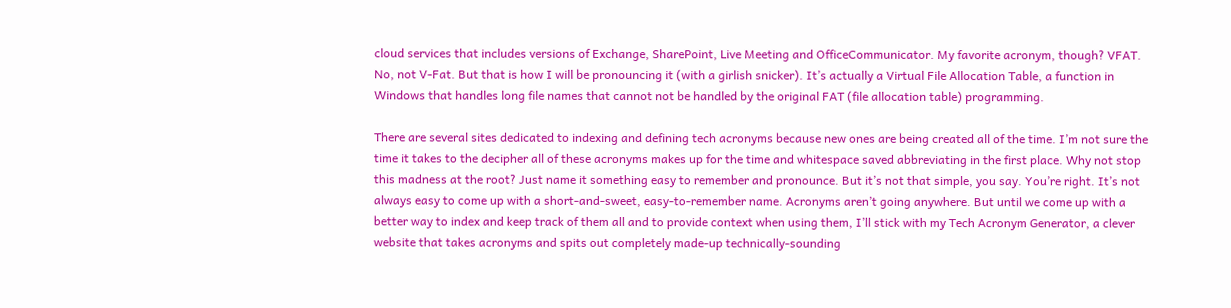cloud services that includes versions of Exchange, SharePoint, Live Meeting and OfficeCommunicator. My favorite acronym, though? VFAT. No, not V-Fat. But that is how I will be pronouncing it (with a girlish snicker). It’s actually a Virtual File Allocation Table, a function in Windows that handles long file names that cannot not be handled by the original FAT (file allocation table) programming.

There are several sites dedicated to indexing and defining tech acronyms because new ones are being created all of the time. I’m not sure the time it takes to the decipher all of these acronyms makes up for the time and whitespace saved abbreviating in the first place. Why not stop this madness at the root? Just name it something easy to remember and pronounce. But it’s not that simple, you say. You’re right. It’s not always easy to come up with a short-and-sweet, easy-to-remember name. Acronyms aren’t going anywhere. But until we come up with a better way to index and keep track of them all and to provide context when using them, I’ll stick with my Tech Acronym Generator, a clever website that takes acronyms and spits out completely made-up technically-sounding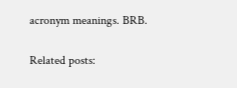acronym meanings. BRB.

Related posts: